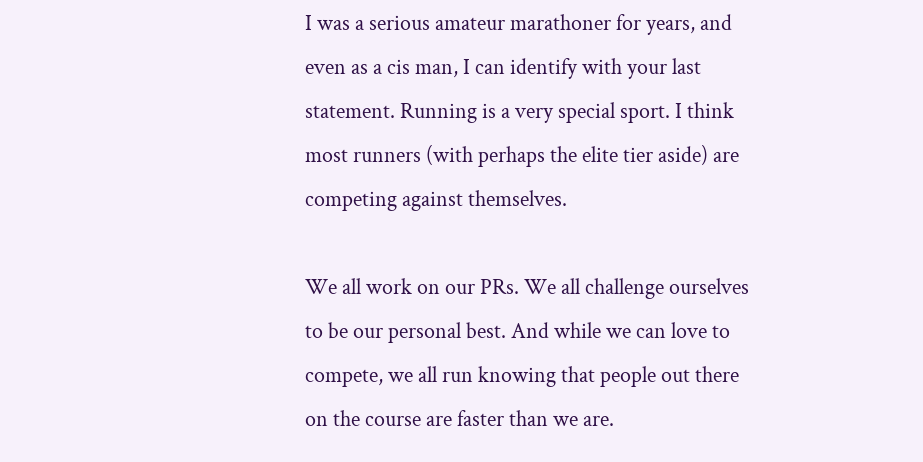I was a serious amateur marathoner for years, and even as a cis man, I can identify with your last statement. Running is a very special sport. I think most runners (with perhaps the elite tier aside) are competing against themselves.

We all work on our PRs. We all challenge ourselves to be our personal best. And while we can love to compete, we all run knowing that people out there on the course are faster than we are.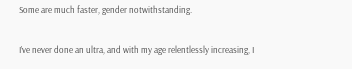Some are much faster, gender notwithstanding.

I’ve never done an ultra, and with my age relentlessly increasing, I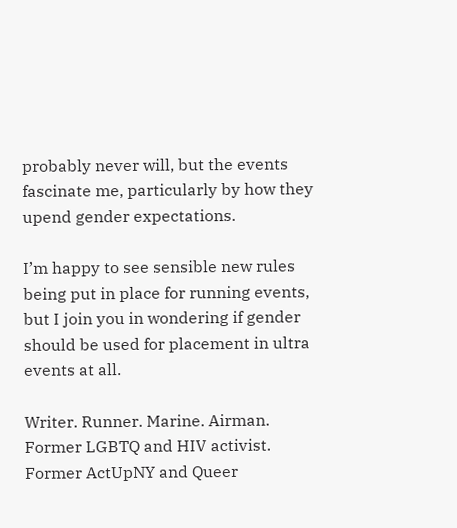probably never will, but the events fascinate me, particularly by how they upend gender expectations.

I’m happy to see sensible new rules being put in place for running events, but I join you in wondering if gender should be used for placement in ultra events at all.

Writer. Runner. Marine. Airman. Former LGBTQ and HIV activist. Former ActUpNY and Queer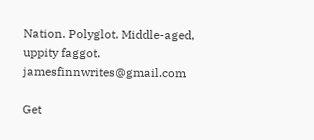Nation. Polyglot. Middle-aged, uppity faggot. jamesfinnwrites@gmail.com

Get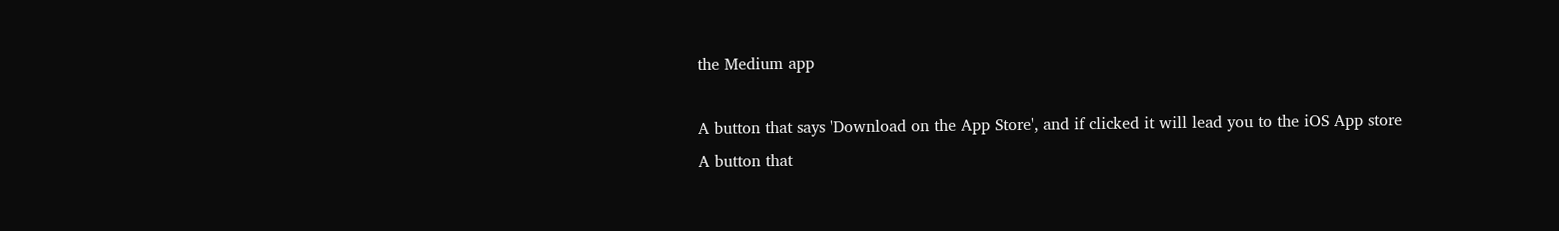the Medium app

A button that says 'Download on the App Store', and if clicked it will lead you to the iOS App store
A button that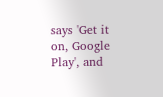says 'Get it on, Google Play', and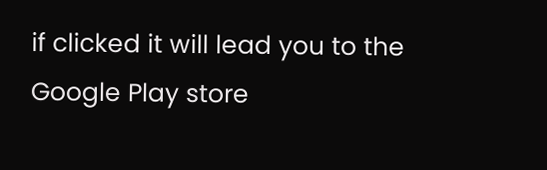if clicked it will lead you to the Google Play store